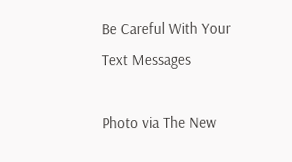Be Careful With Your Text Messages

Photo via The New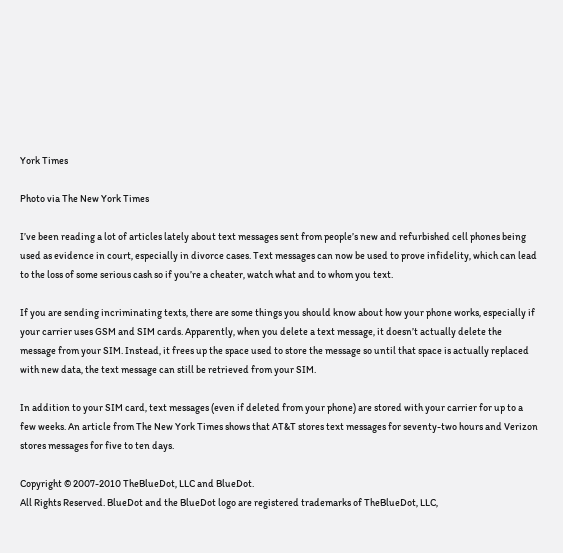York Times

Photo via The New York Times

I’ve been reading a lot of articles lately about text messages sent from people’s new and refurbished cell phones being used as evidence in court, especially in divorce cases. Text messages can now be used to prove infidelity, which can lead to the loss of some serious cash so if you’re a cheater, watch what and to whom you text.

If you are sending incriminating texts, there are some things you should know about how your phone works, especially if your carrier uses GSM and SIM cards. Apparently, when you delete a text message, it doesn’t actually delete the message from your SIM. Instead, it frees up the space used to store the message so until that space is actually replaced with new data, the text message can still be retrieved from your SIM.

In addition to your SIM card, text messages (even if deleted from your phone) are stored with your carrier for up to a few weeks. An article from The New York Times shows that AT&T stores text messages for seventy-two hours and Verizon stores messages for five to ten days.

Copyright © 2007-2010 TheBlueDot, LLC and BlueDot.
All Rights Reserved. BlueDot and the BlueDot logo are registered trademarks of TheBlueDot, LLC,